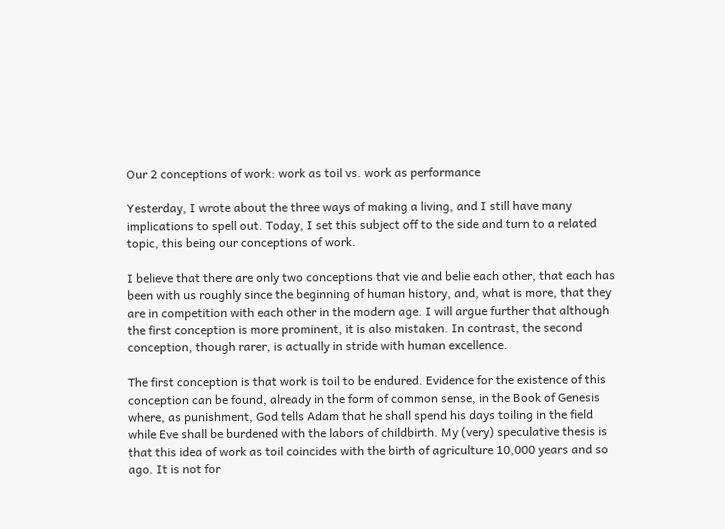Our 2 conceptions of work: work as toil vs. work as performance

Yesterday, I wrote about the three ways of making a living, and I still have many implications to spell out. Today, I set this subject off to the side and turn to a related topic, this being our conceptions of work.

I believe that there are only two conceptions that vie and belie each other, that each has been with us roughly since the beginning of human history, and, what is more, that they are in competition with each other in the modern age. I will argue further that although the first conception is more prominent, it is also mistaken. In contrast, the second conception, though rarer, is actually in stride with human excellence.

The first conception is that work is toil to be endured. Evidence for the existence of this conception can be found, already in the form of common sense, in the Book of Genesis where, as punishment, God tells Adam that he shall spend his days toiling in the field while Eve shall be burdened with the labors of childbirth. My (very) speculative thesis is that this idea of work as toil coincides with the birth of agriculture 10,000 years and so ago. It is not for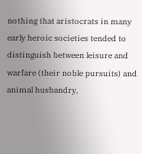nothing that aristocrats in many early heroic societies tended to distinguish between leisure and warfare (their noble pursuits) and animal husbandry,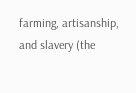farming, artisanship, and slavery (the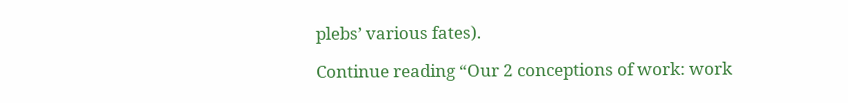plebs’ various fates).

Continue reading “Our 2 conceptions of work: work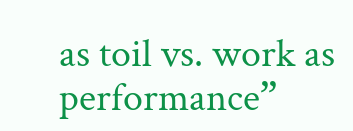as toil vs. work as performance”